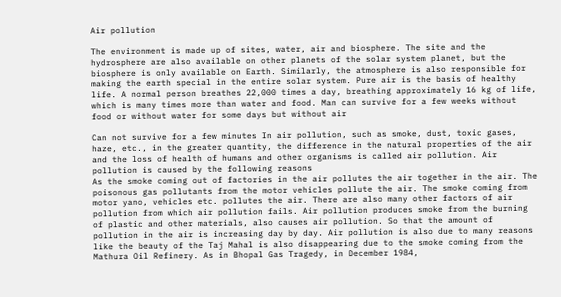Air pollution

The environment is made up of sites, water, air and biosphere. The site and the hydrosphere are also available on other planets of the solar system planet, but the biosphere is only available on Earth. Similarly, the atmosphere is also responsible for making the earth special in the entire solar system. Pure air is the basis of healthy life. A normal person breathes 22,000 times a day, breathing approximately 16 kg of life, which is many times more than water and food. Man can survive for a few weeks without food or without water for some days but without air

Can not survive for a few minutes In air pollution, such as smoke, dust, toxic gases, haze, etc., in the greater quantity, the difference in the natural properties of the air and the loss of health of humans and other organisms is called air pollution. Air pollution is caused by the following reasons
As the smoke coming out of factories in the air pollutes the air together in the air. The poisonous gas pollutants from the motor vehicles pollute the air. The smoke coming from motor yano, vehicles etc. pollutes the air. There are also many other factors of air pollution from which air pollution fails. Air pollution produces smoke from the burning of plastic and other materials, also causes air pollution. So that the amount of pollution in the air is increasing day by day. Air pollution is also due to many reasons like the beauty of the Taj Mahal is also disappearing due to the smoke coming from the Mathura Oil Refinery. As in Bhopal Gas Tragedy, in December 1984,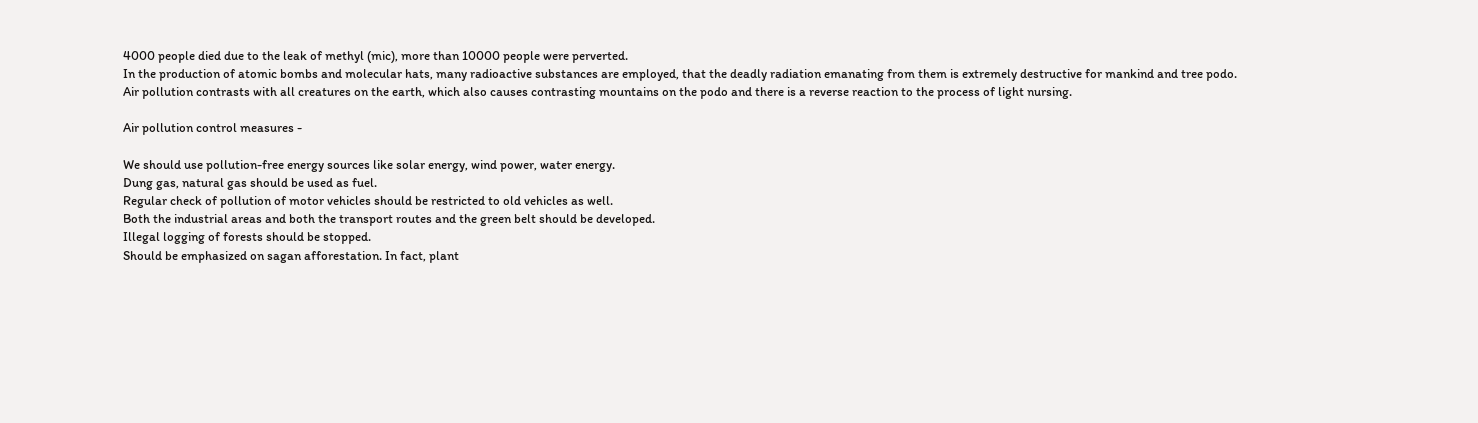4000 people died due to the leak of methyl (mic), more than 10000 people were perverted.
In the production of atomic bombs and molecular hats, many radioactive substances are employed, that the deadly radiation emanating from them is extremely destructive for mankind and tree podo.
Air pollution contrasts with all creatures on the earth, which also causes contrasting mountains on the podo and there is a reverse reaction to the process of light nursing.

Air pollution control measures -

We should use pollution-free energy sources like solar energy, wind power, water energy.
Dung gas, natural gas should be used as fuel.
Regular check of pollution of motor vehicles should be restricted to old vehicles as well.
Both the industrial areas and both the transport routes and the green belt should be developed.
Illegal logging of forests should be stopped.
Should be emphasized on sagan afforestation. In fact, plant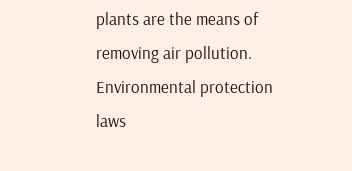plants are the means of removing air pollution.
Environmental protection laws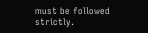must be followed strictly.